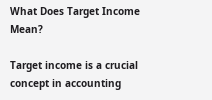What Does Target Income Mean?

Target income is a crucial concept in accounting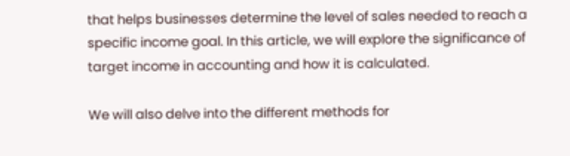that helps businesses determine the level of sales needed to reach a specific income goal. In this article, we will explore the significance of target income in accounting and how it is calculated.

We will also delve into the different methods for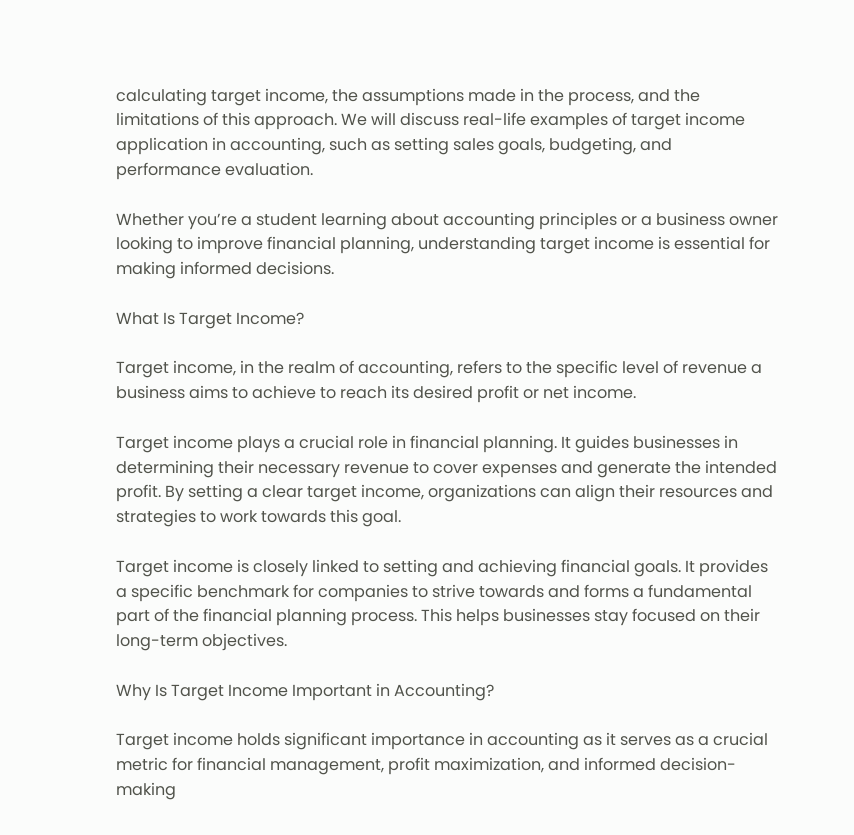calculating target income, the assumptions made in the process, and the limitations of this approach. We will discuss real-life examples of target income application in accounting, such as setting sales goals, budgeting, and performance evaluation.

Whether you’re a student learning about accounting principles or a business owner looking to improve financial planning, understanding target income is essential for making informed decisions.

What Is Target Income?

Target income, in the realm of accounting, refers to the specific level of revenue a business aims to achieve to reach its desired profit or net income.

Target income plays a crucial role in financial planning. It guides businesses in determining their necessary revenue to cover expenses and generate the intended profit. By setting a clear target income, organizations can align their resources and strategies to work towards this goal.

Target income is closely linked to setting and achieving financial goals. It provides a specific benchmark for companies to strive towards and forms a fundamental part of the financial planning process. This helps businesses stay focused on their long-term objectives.

Why Is Target Income Important in Accounting?

Target income holds significant importance in accounting as it serves as a crucial metric for financial management, profit maximization, and informed decision-making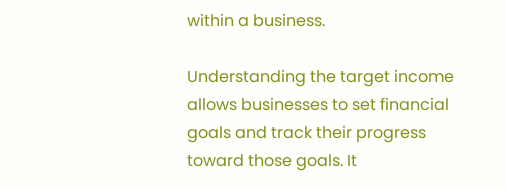within a business.

Understanding the target income allows businesses to set financial goals and track their progress toward those goals. It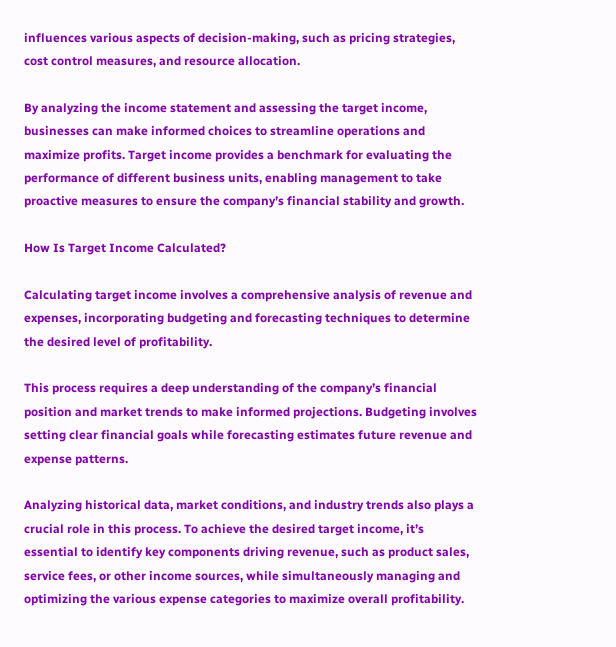influences various aspects of decision-making, such as pricing strategies, cost control measures, and resource allocation.

By analyzing the income statement and assessing the target income, businesses can make informed choices to streamline operations and maximize profits. Target income provides a benchmark for evaluating the performance of different business units, enabling management to take proactive measures to ensure the company’s financial stability and growth.

How Is Target Income Calculated?

Calculating target income involves a comprehensive analysis of revenue and expenses, incorporating budgeting and forecasting techniques to determine the desired level of profitability.

This process requires a deep understanding of the company’s financial position and market trends to make informed projections. Budgeting involves setting clear financial goals while forecasting estimates future revenue and expense patterns.

Analyzing historical data, market conditions, and industry trends also plays a crucial role in this process. To achieve the desired target income, it’s essential to identify key components driving revenue, such as product sales, service fees, or other income sources, while simultaneously managing and optimizing the various expense categories to maximize overall profitability.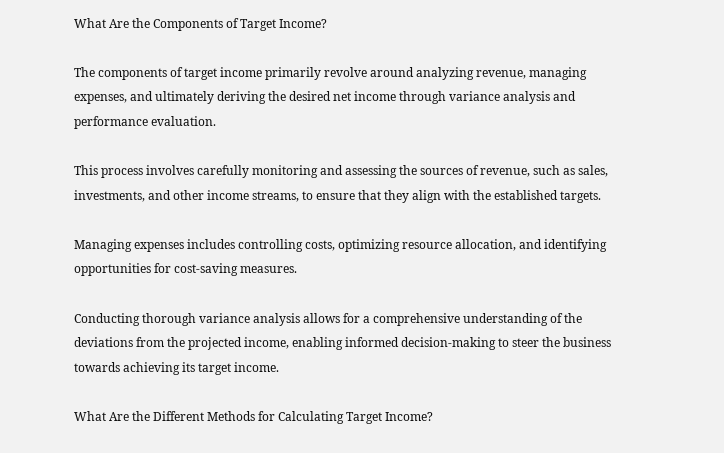What Are the Components of Target Income?

The components of target income primarily revolve around analyzing revenue, managing expenses, and ultimately deriving the desired net income through variance analysis and performance evaluation.

This process involves carefully monitoring and assessing the sources of revenue, such as sales, investments, and other income streams, to ensure that they align with the established targets.

Managing expenses includes controlling costs, optimizing resource allocation, and identifying opportunities for cost-saving measures.

Conducting thorough variance analysis allows for a comprehensive understanding of the deviations from the projected income, enabling informed decision-making to steer the business towards achieving its target income.

What Are the Different Methods for Calculating Target Income?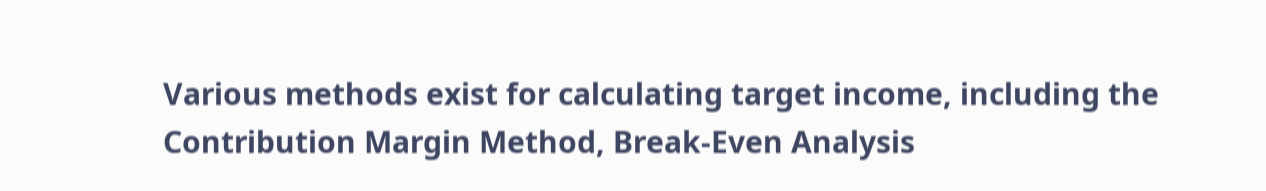Various methods exist for calculating target income, including the Contribution Margin Method, Break-Even Analysis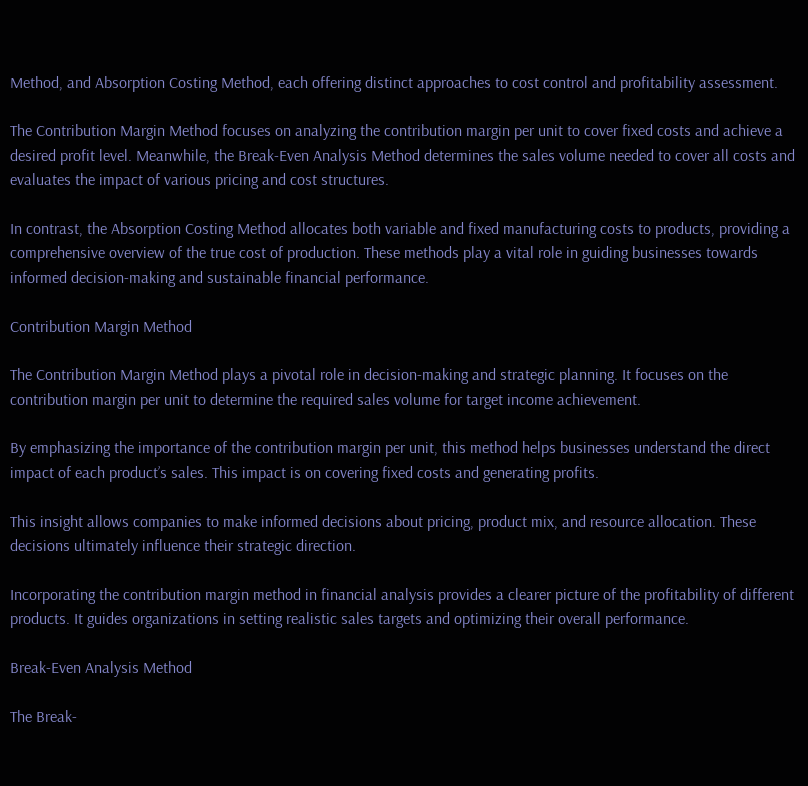Method, and Absorption Costing Method, each offering distinct approaches to cost control and profitability assessment.

The Contribution Margin Method focuses on analyzing the contribution margin per unit to cover fixed costs and achieve a desired profit level. Meanwhile, the Break-Even Analysis Method determines the sales volume needed to cover all costs and evaluates the impact of various pricing and cost structures.

In contrast, the Absorption Costing Method allocates both variable and fixed manufacturing costs to products, providing a comprehensive overview of the true cost of production. These methods play a vital role in guiding businesses towards informed decision-making and sustainable financial performance.

Contribution Margin Method

The Contribution Margin Method plays a pivotal role in decision-making and strategic planning. It focuses on the contribution margin per unit to determine the required sales volume for target income achievement.

By emphasizing the importance of the contribution margin per unit, this method helps businesses understand the direct impact of each product’s sales. This impact is on covering fixed costs and generating profits.

This insight allows companies to make informed decisions about pricing, product mix, and resource allocation. These decisions ultimately influence their strategic direction.

Incorporating the contribution margin method in financial analysis provides a clearer picture of the profitability of different products. It guides organizations in setting realistic sales targets and optimizing their overall performance.

Break-Even Analysis Method

The Break-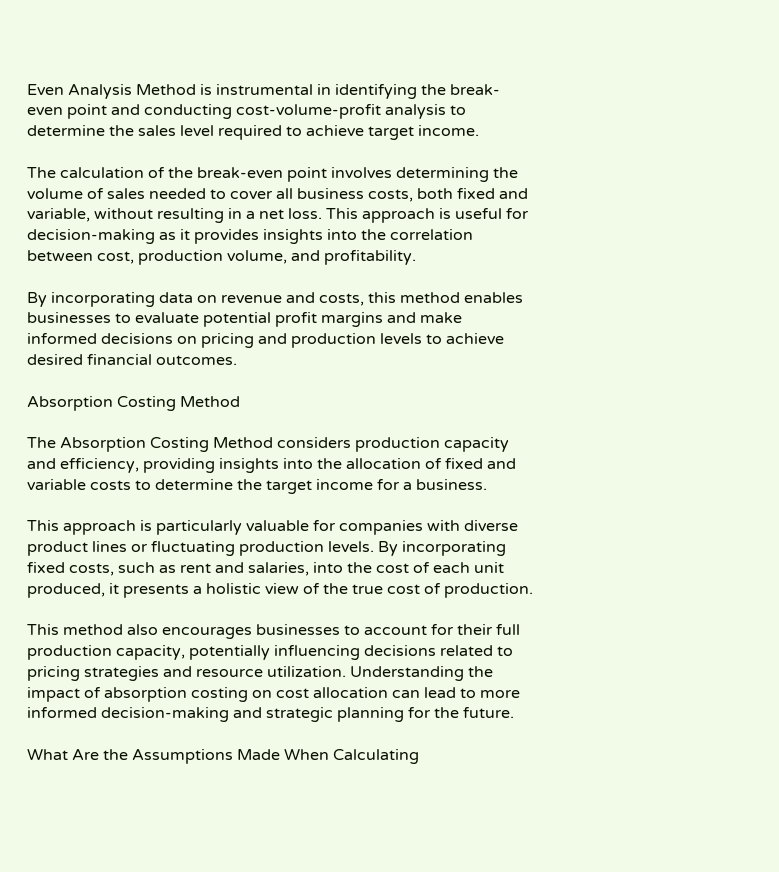Even Analysis Method is instrumental in identifying the break-even point and conducting cost-volume-profit analysis to determine the sales level required to achieve target income.

The calculation of the break-even point involves determining the volume of sales needed to cover all business costs, both fixed and variable, without resulting in a net loss. This approach is useful for decision-making as it provides insights into the correlation between cost, production volume, and profitability.

By incorporating data on revenue and costs, this method enables businesses to evaluate potential profit margins and make informed decisions on pricing and production levels to achieve desired financial outcomes.

Absorption Costing Method

The Absorption Costing Method considers production capacity and efficiency, providing insights into the allocation of fixed and variable costs to determine the target income for a business.

This approach is particularly valuable for companies with diverse product lines or fluctuating production levels. By incorporating fixed costs, such as rent and salaries, into the cost of each unit produced, it presents a holistic view of the true cost of production.

This method also encourages businesses to account for their full production capacity, potentially influencing decisions related to pricing strategies and resource utilization. Understanding the impact of absorption costing on cost allocation can lead to more informed decision-making and strategic planning for the future.

What Are the Assumptions Made When Calculating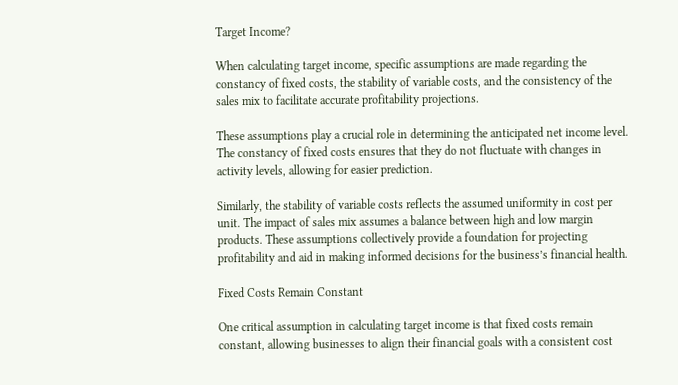Target Income?

When calculating target income, specific assumptions are made regarding the constancy of fixed costs, the stability of variable costs, and the consistency of the sales mix to facilitate accurate profitability projections.

These assumptions play a crucial role in determining the anticipated net income level. The constancy of fixed costs ensures that they do not fluctuate with changes in activity levels, allowing for easier prediction.

Similarly, the stability of variable costs reflects the assumed uniformity in cost per unit. The impact of sales mix assumes a balance between high and low margin products. These assumptions collectively provide a foundation for projecting profitability and aid in making informed decisions for the business’s financial health.

Fixed Costs Remain Constant

One critical assumption in calculating target income is that fixed costs remain constant, allowing businesses to align their financial goals with a consistent cost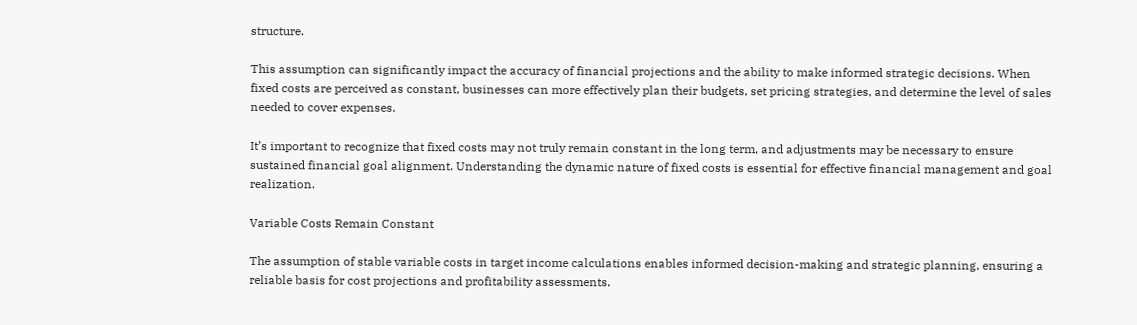structure.

This assumption can significantly impact the accuracy of financial projections and the ability to make informed strategic decisions. When fixed costs are perceived as constant, businesses can more effectively plan their budgets, set pricing strategies, and determine the level of sales needed to cover expenses.

It’s important to recognize that fixed costs may not truly remain constant in the long term, and adjustments may be necessary to ensure sustained financial goal alignment. Understanding the dynamic nature of fixed costs is essential for effective financial management and goal realization.

Variable Costs Remain Constant

The assumption of stable variable costs in target income calculations enables informed decision-making and strategic planning, ensuring a reliable basis for cost projections and profitability assessments.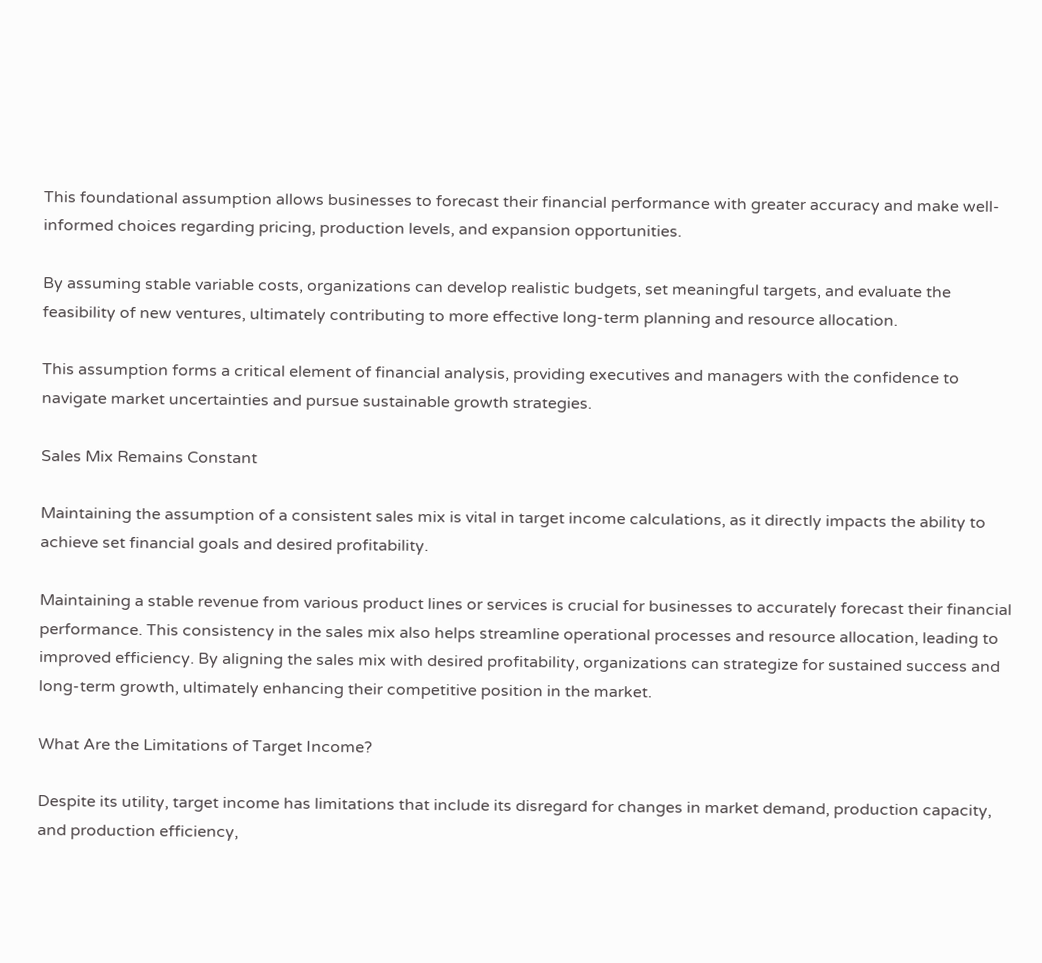This foundational assumption allows businesses to forecast their financial performance with greater accuracy and make well-informed choices regarding pricing, production levels, and expansion opportunities.

By assuming stable variable costs, organizations can develop realistic budgets, set meaningful targets, and evaluate the feasibility of new ventures, ultimately contributing to more effective long-term planning and resource allocation.

This assumption forms a critical element of financial analysis, providing executives and managers with the confidence to navigate market uncertainties and pursue sustainable growth strategies.

Sales Mix Remains Constant

Maintaining the assumption of a consistent sales mix is vital in target income calculations, as it directly impacts the ability to achieve set financial goals and desired profitability.

Maintaining a stable revenue from various product lines or services is crucial for businesses to accurately forecast their financial performance. This consistency in the sales mix also helps streamline operational processes and resource allocation, leading to improved efficiency. By aligning the sales mix with desired profitability, organizations can strategize for sustained success and long-term growth, ultimately enhancing their competitive position in the market.

What Are the Limitations of Target Income?

Despite its utility, target income has limitations that include its disregard for changes in market demand, production capacity, and production efficiency,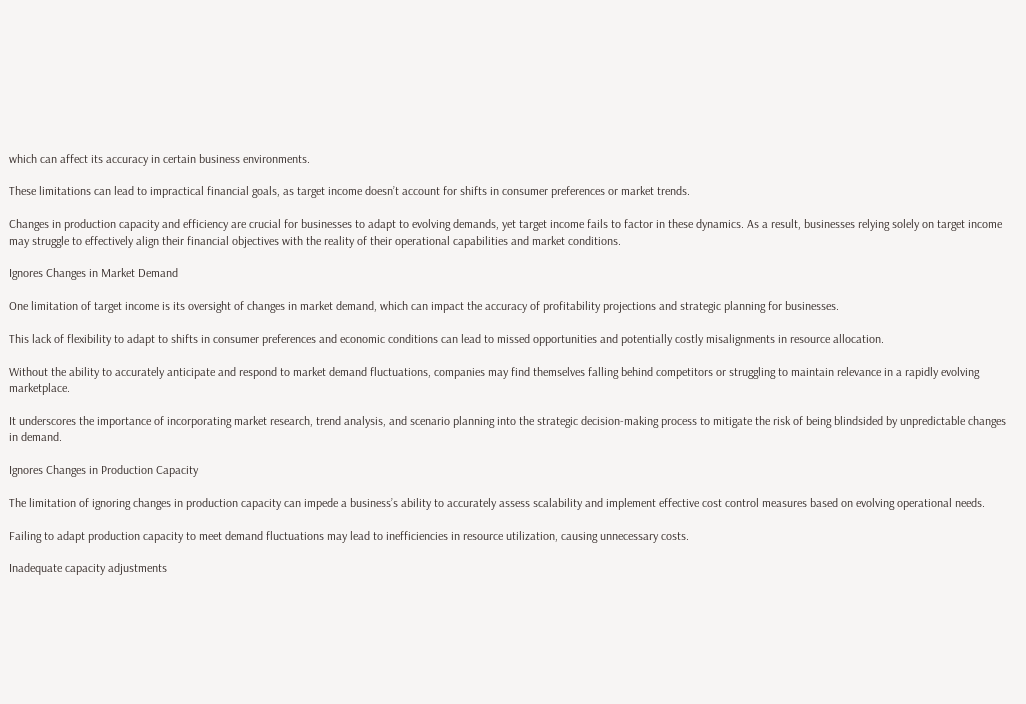which can affect its accuracy in certain business environments.

These limitations can lead to impractical financial goals, as target income doesn’t account for shifts in consumer preferences or market trends.

Changes in production capacity and efficiency are crucial for businesses to adapt to evolving demands, yet target income fails to factor in these dynamics. As a result, businesses relying solely on target income may struggle to effectively align their financial objectives with the reality of their operational capabilities and market conditions.

Ignores Changes in Market Demand

One limitation of target income is its oversight of changes in market demand, which can impact the accuracy of profitability projections and strategic planning for businesses.

This lack of flexibility to adapt to shifts in consumer preferences and economic conditions can lead to missed opportunities and potentially costly misalignments in resource allocation.

Without the ability to accurately anticipate and respond to market demand fluctuations, companies may find themselves falling behind competitors or struggling to maintain relevance in a rapidly evolving marketplace.

It underscores the importance of incorporating market research, trend analysis, and scenario planning into the strategic decision-making process to mitigate the risk of being blindsided by unpredictable changes in demand.

Ignores Changes in Production Capacity

The limitation of ignoring changes in production capacity can impede a business’s ability to accurately assess scalability and implement effective cost control measures based on evolving operational needs.

Failing to adapt production capacity to meet demand fluctuations may lead to inefficiencies in resource utilization, causing unnecessary costs.

Inadequate capacity adjustments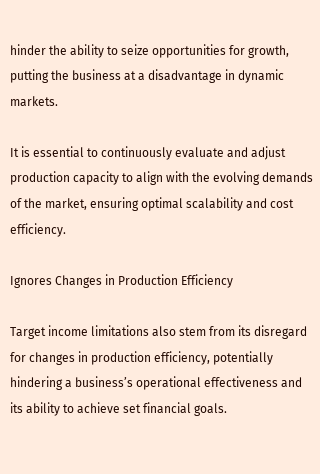hinder the ability to seize opportunities for growth, putting the business at a disadvantage in dynamic markets.

It is essential to continuously evaluate and adjust production capacity to align with the evolving demands of the market, ensuring optimal scalability and cost efficiency.

Ignores Changes in Production Efficiency

Target income limitations also stem from its disregard for changes in production efficiency, potentially hindering a business’s operational effectiveness and its ability to achieve set financial goals.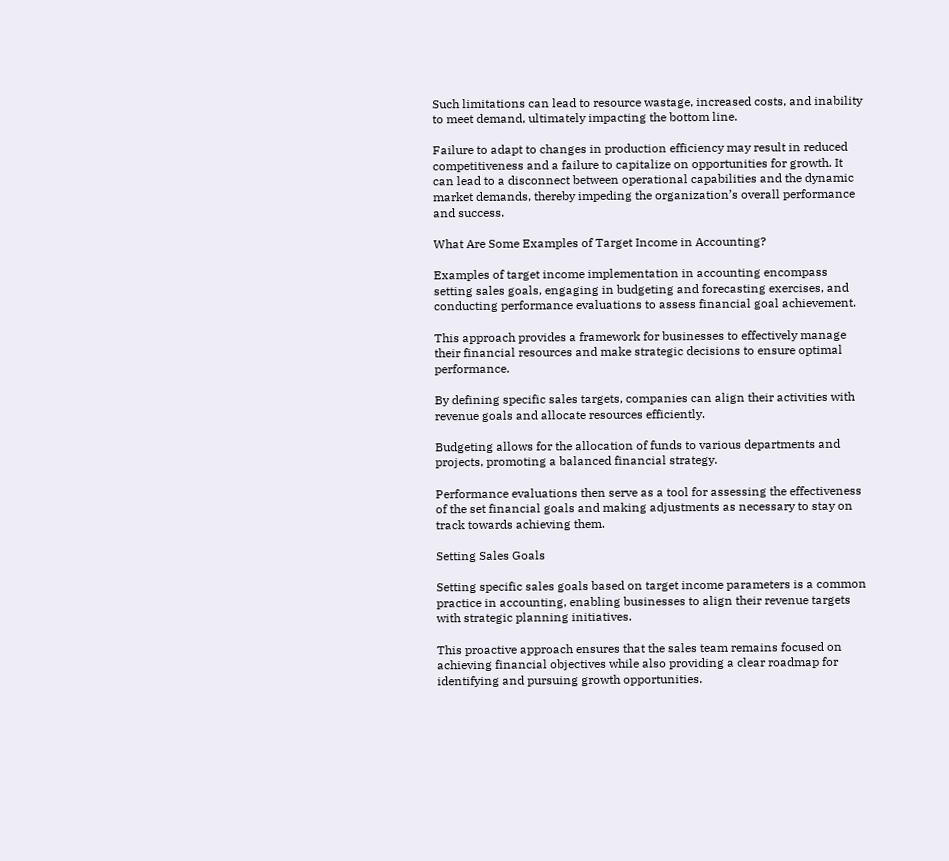Such limitations can lead to resource wastage, increased costs, and inability to meet demand, ultimately impacting the bottom line.

Failure to adapt to changes in production efficiency may result in reduced competitiveness and a failure to capitalize on opportunities for growth. It can lead to a disconnect between operational capabilities and the dynamic market demands, thereby impeding the organization’s overall performance and success.

What Are Some Examples of Target Income in Accounting?

Examples of target income implementation in accounting encompass setting sales goals, engaging in budgeting and forecasting exercises, and conducting performance evaluations to assess financial goal achievement.

This approach provides a framework for businesses to effectively manage their financial resources and make strategic decisions to ensure optimal performance.

By defining specific sales targets, companies can align their activities with revenue goals and allocate resources efficiently.

Budgeting allows for the allocation of funds to various departments and projects, promoting a balanced financial strategy.

Performance evaluations then serve as a tool for assessing the effectiveness of the set financial goals and making adjustments as necessary to stay on track towards achieving them.

Setting Sales Goals

Setting specific sales goals based on target income parameters is a common practice in accounting, enabling businesses to align their revenue targets with strategic planning initiatives.

This proactive approach ensures that the sales team remains focused on achieving financial objectives while also providing a clear roadmap for identifying and pursuing growth opportunities.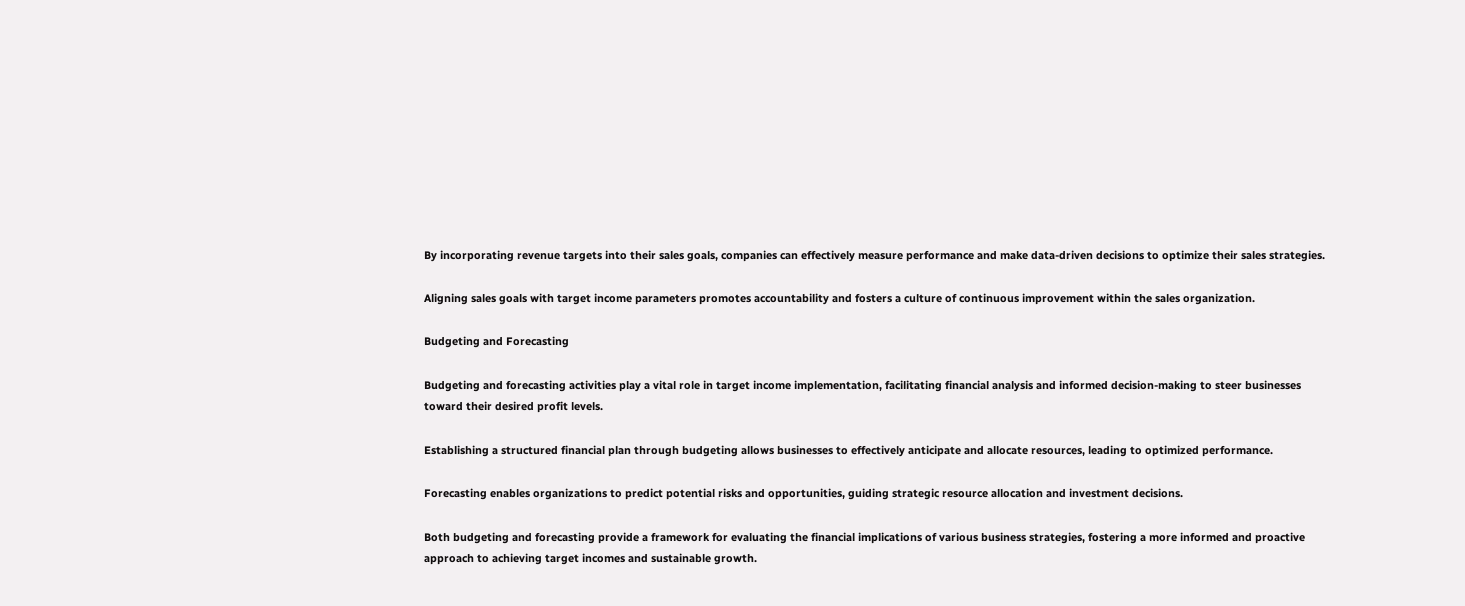By incorporating revenue targets into their sales goals, companies can effectively measure performance and make data-driven decisions to optimize their sales strategies.

Aligning sales goals with target income parameters promotes accountability and fosters a culture of continuous improvement within the sales organization.

Budgeting and Forecasting

Budgeting and forecasting activities play a vital role in target income implementation, facilitating financial analysis and informed decision-making to steer businesses toward their desired profit levels.

Establishing a structured financial plan through budgeting allows businesses to effectively anticipate and allocate resources, leading to optimized performance.

Forecasting enables organizations to predict potential risks and opportunities, guiding strategic resource allocation and investment decisions.

Both budgeting and forecasting provide a framework for evaluating the financial implications of various business strategies, fostering a more informed and proactive approach to achieving target incomes and sustainable growth.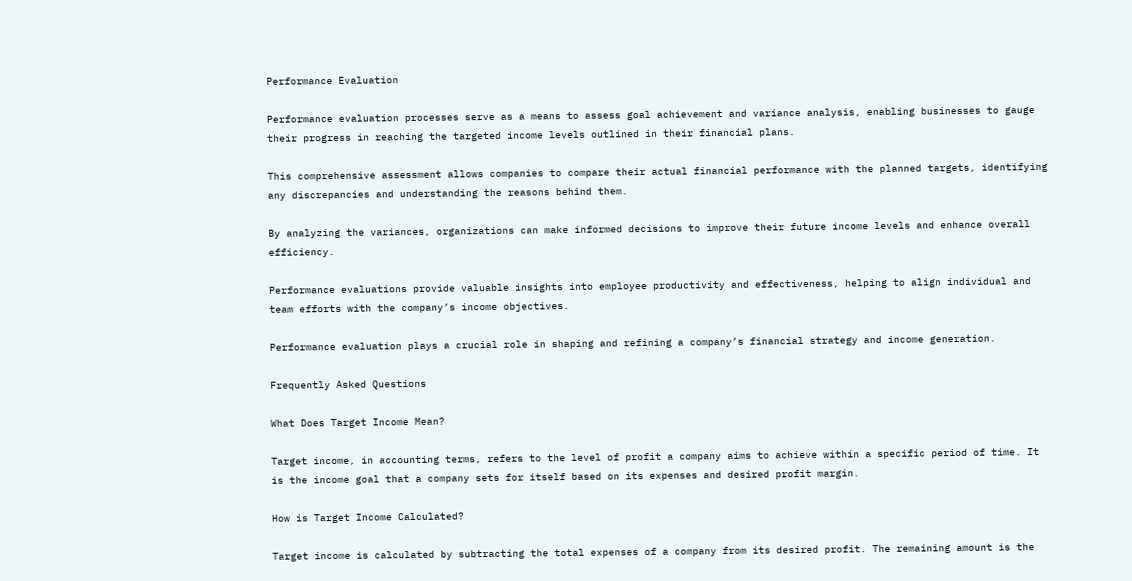Performance Evaluation

Performance evaluation processes serve as a means to assess goal achievement and variance analysis, enabling businesses to gauge their progress in reaching the targeted income levels outlined in their financial plans.

This comprehensive assessment allows companies to compare their actual financial performance with the planned targets, identifying any discrepancies and understanding the reasons behind them.

By analyzing the variances, organizations can make informed decisions to improve their future income levels and enhance overall efficiency.

Performance evaluations provide valuable insights into employee productivity and effectiveness, helping to align individual and team efforts with the company’s income objectives.

Performance evaluation plays a crucial role in shaping and refining a company’s financial strategy and income generation.

Frequently Asked Questions

What Does Target Income Mean?

Target income, in accounting terms, refers to the level of profit a company aims to achieve within a specific period of time. It is the income goal that a company sets for itself based on its expenses and desired profit margin.

How is Target Income Calculated?

Target income is calculated by subtracting the total expenses of a company from its desired profit. The remaining amount is the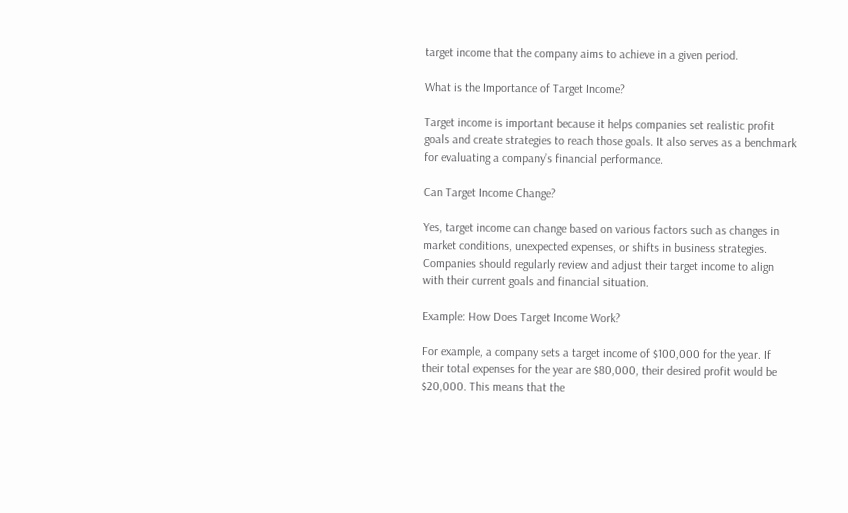target income that the company aims to achieve in a given period.

What is the Importance of Target Income?

Target income is important because it helps companies set realistic profit goals and create strategies to reach those goals. It also serves as a benchmark for evaluating a company’s financial performance.

Can Target Income Change?

Yes, target income can change based on various factors such as changes in market conditions, unexpected expenses, or shifts in business strategies. Companies should regularly review and adjust their target income to align with their current goals and financial situation.

Example: How Does Target Income Work?

For example, a company sets a target income of $100,000 for the year. If their total expenses for the year are $80,000, their desired profit would be $20,000. This means that the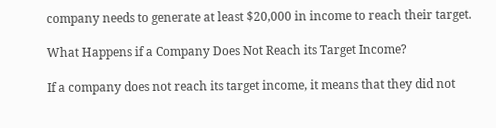company needs to generate at least $20,000 in income to reach their target.

What Happens if a Company Does Not Reach its Target Income?

If a company does not reach its target income, it means that they did not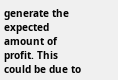generate the expected amount of profit. This could be due to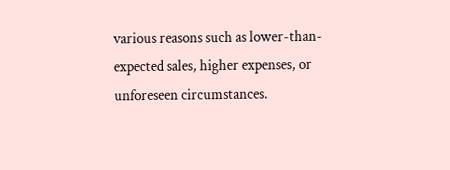various reasons such as lower-than-expected sales, higher expenses, or unforeseen circumstances.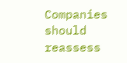Companies should reassess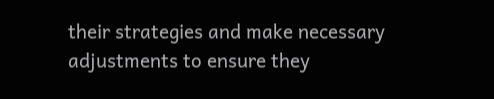their strategies and make necessary adjustments to ensure they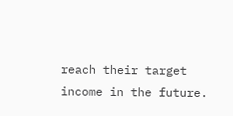reach their target income in the future.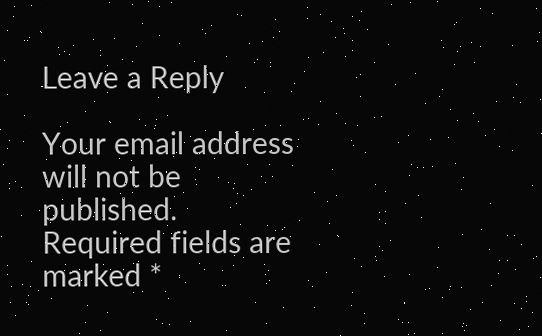Leave a Reply

Your email address will not be published. Required fields are marked *